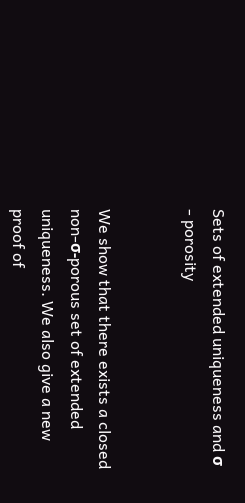Sets of extended uniqueness and σ - porosity


We show that there exists a closed non-σ-porous set of extended uniqueness. We also give a new proof of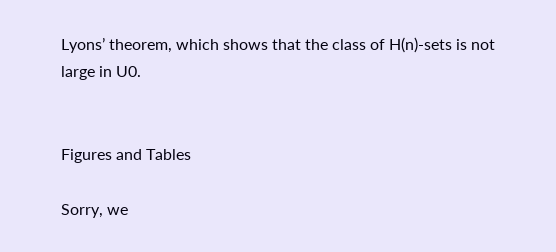Lyons’ theorem, which shows that the class of H(n)-sets is not large in U0.


Figures and Tables

Sorry, we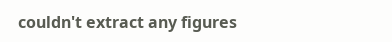couldn't extract any figures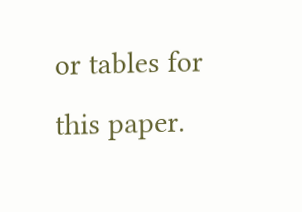or tables for this paper.